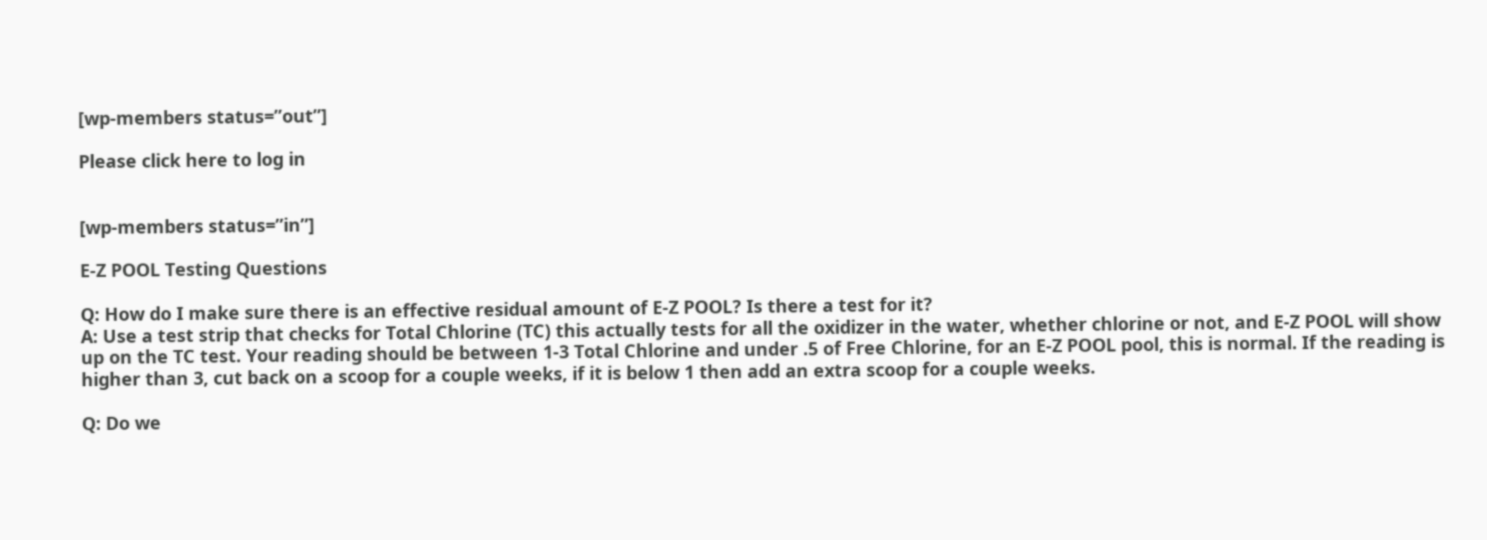[wp-members status=”out”]

Please click here to log in


[wp-members status=”in”]

E-Z POOL Testing Questions

Q: How do I make sure there is an effective residual amount of E-Z POOL? Is there a test for it?
A: Use a test strip that checks for Total Chlorine (TC) this actually tests for all the oxidizer in the water, whether chlorine or not, and E-Z POOL will show up on the TC test. Your reading should be between 1-3 Total Chlorine and under .5 of Free Chlorine, for an E-Z POOL pool, this is normal. If the reading is higher than 3, cut back on a scoop for a couple weeks, if it is below 1 then add an extra scoop for a couple weeks.

Q: Do we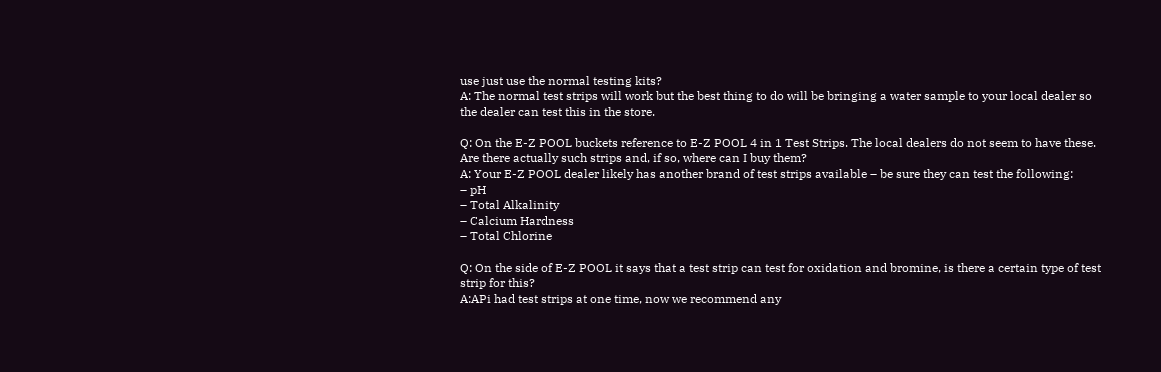use just use the normal testing kits?
A: The normal test strips will work but the best thing to do will be bringing a water sample to your local dealer so the dealer can test this in the store.

Q: On the E-Z POOL buckets reference to E-Z POOL 4 in 1 Test Strips. The local dealers do not seem to have these. Are there actually such strips and, if so, where can I buy them?
A: Your E-Z POOL dealer likely has another brand of test strips available – be sure they can test the following:
– pH
– Total Alkalinity
– Calcium Hardness
– Total Chlorine

Q: On the side of E-Z POOL it says that a test strip can test for oxidation and bromine, is there a certain type of test strip for this?
A:APi had test strips at one time, now we recommend any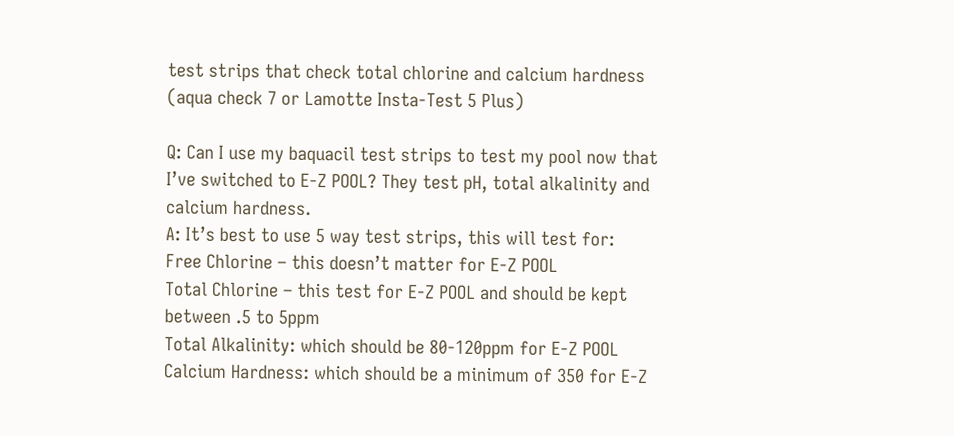test strips that check total chlorine and calcium hardness (aqua check 7 or Lamotte Insta-Test 5 Plus)

Q: Can I use my baquacil test strips to test my pool now that I’ve switched to E-Z POOL? They test pH, total alkalinity and calcium hardness.
A: It’s best to use 5 way test strips, this will test for:
Free Chlorine – this doesn’t matter for E-Z POOL
Total Chlorine – this test for E-Z POOL and should be kept between .5 to 5ppm
Total Alkalinity: which should be 80-120ppm for E-Z POOL
Calcium Hardness: which should be a minimum of 350 for E-Z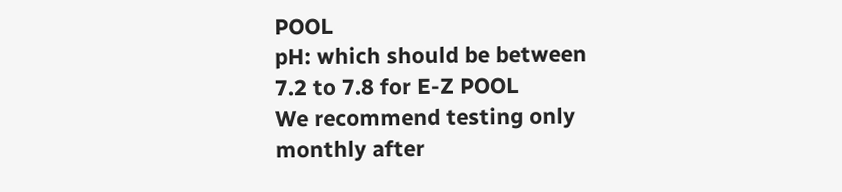POOL
pH: which should be between 7.2 to 7.8 for E-Z POOL
We recommend testing only monthly after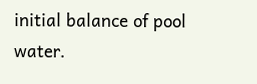initial balance of pool water.